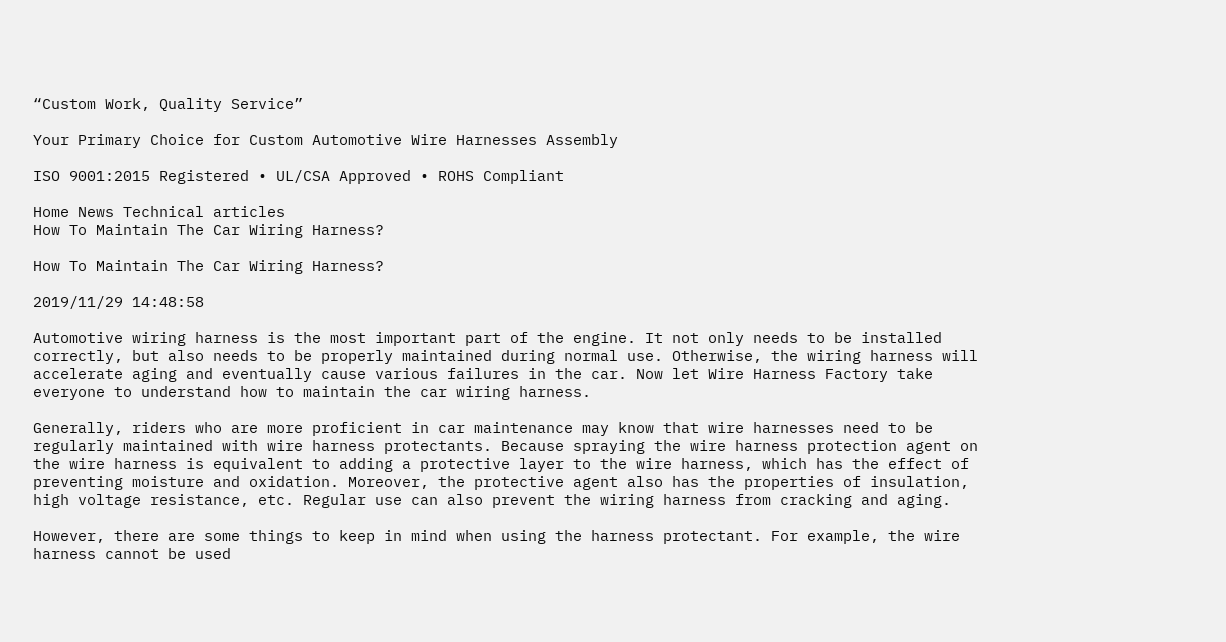“Custom Work, Quality Service”

Your Primary Choice for Custom Automotive Wire Harnesses Assembly

ISO 9001:2015 Registered • UL/CSA Approved • ROHS Compliant

Home News Technical articles
How To Maintain The Car Wiring Harness?

How To Maintain The Car Wiring Harness?

2019/11/29 14:48:58

Automotive wiring harness is the most important part of the engine. It not only needs to be installed correctly, but also needs to be properly maintained during normal use. Otherwise, the wiring harness will accelerate aging and eventually cause various failures in the car. Now let Wire Harness Factory take everyone to understand how to maintain the car wiring harness.

Generally, riders who are more proficient in car maintenance may know that wire harnesses need to be regularly maintained with wire harness protectants. Because spraying the wire harness protection agent on the wire harness is equivalent to adding a protective layer to the wire harness, which has the effect of preventing moisture and oxidation. Moreover, the protective agent also has the properties of insulation, high voltage resistance, etc. Regular use can also prevent the wiring harness from cracking and aging.

However, there are some things to keep in mind when using the harness protectant. For example, the wire harness cannot be used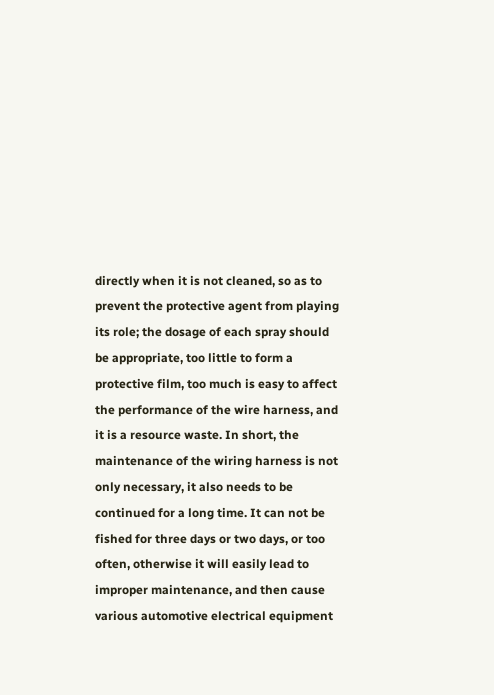directly when it is not cleaned, so as to prevent the protective agent from playing its role; the dosage of each spray should be appropriate, too little to form a protective film, too much is easy to affect the performance of the wire harness, and it is a resource waste. In short, the maintenance of the wiring harness is not only necessary, it also needs to be continued for a long time. It can not be fished for three days or two days, or too often, otherwise it will easily lead to improper maintenance, and then cause various automotive electrical equipment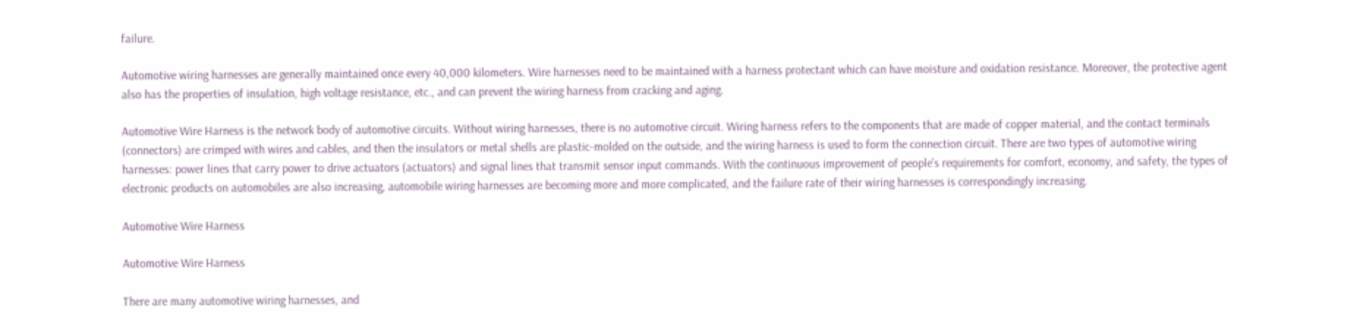failure.

Automotive wiring harnesses are generally maintained once every 40,000 kilometers. Wire harnesses need to be maintained with a harness protectant which can have moisture and oxidation resistance. Moreover, the protective agent also has the properties of insulation, high voltage resistance, etc., and can prevent the wiring harness from cracking and aging.

Automotive Wire Harness is the network body of automotive circuits. Without wiring harnesses, there is no automotive circuit. Wiring harness refers to the components that are made of copper material, and the contact terminals (connectors) are crimped with wires and cables, and then the insulators or metal shells are plastic-molded on the outside, and the wiring harness is used to form the connection circuit. There are two types of automotive wiring harnesses: power lines that carry power to drive actuators (actuators) and signal lines that transmit sensor input commands. With the continuous improvement of people's requirements for comfort, economy, and safety, the types of electronic products on automobiles are also increasing, automobile wiring harnesses are becoming more and more complicated, and the failure rate of their wiring harnesses is correspondingly increasing.

Automotive Wire Harness

Automotive Wire Harness

There are many automotive wiring harnesses, and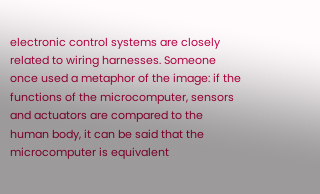electronic control systems are closely related to wiring harnesses. Someone once used a metaphor of the image: if the functions of the microcomputer, sensors and actuators are compared to the human body, it can be said that the microcomputer is equivalent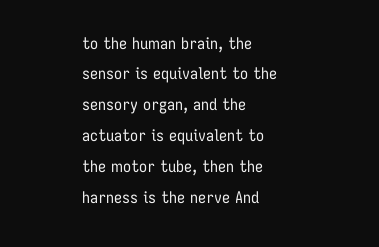to the human brain, the sensor is equivalent to the sensory organ, and the actuator is equivalent to the motor tube, then the harness is the nerve And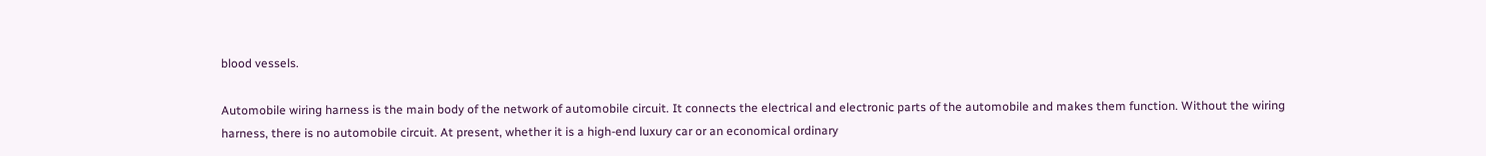blood vessels.

Automobile wiring harness is the main body of the network of automobile circuit. It connects the electrical and electronic parts of the automobile and makes them function. Without the wiring harness, there is no automobile circuit. At present, whether it is a high-end luxury car or an economical ordinary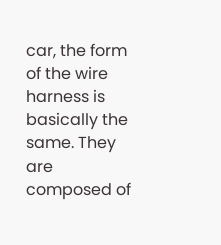car, the form of the wire harness is basically the same. They are composed of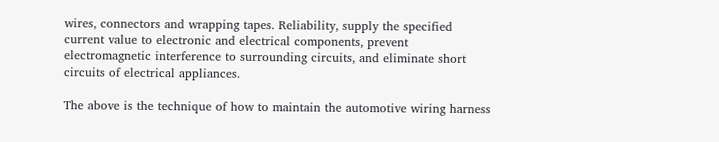wires, connectors and wrapping tapes. Reliability, supply the specified current value to electronic and electrical components, prevent electromagnetic interference to surrounding circuits, and eliminate short circuits of electrical appliances.

The above is the technique of how to maintain the automotive wiring harness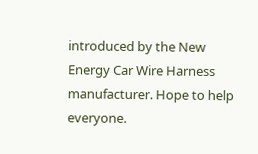introduced by the New Energy Car Wire Harness manufacturer. Hope to help everyone.